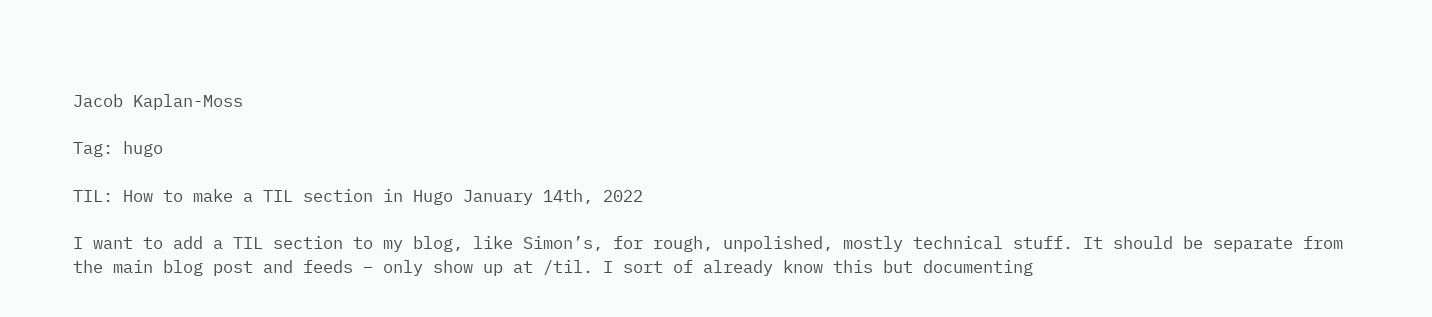Jacob Kaplan-Moss

Tag: hugo

TIL: How to make a TIL section in Hugo January 14th, 2022

I want to add a TIL section to my blog, like Simon’s, for rough, unpolished, mostly technical stuff. It should be separate from the main blog post and feeds – only show up at /til. I sort of already know this but documenting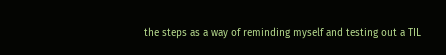the steps as a way of reminding myself and testing out a TIL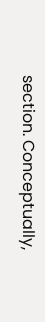section. Conceptually,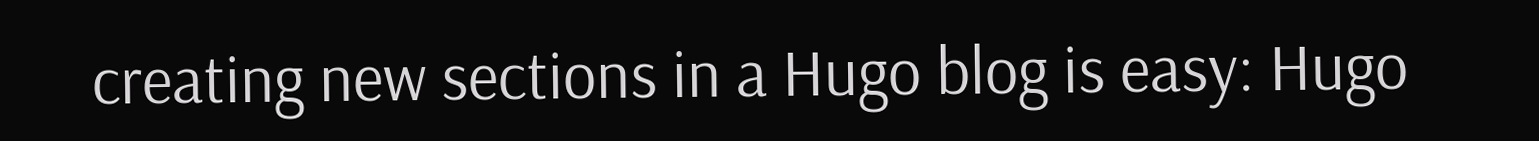creating new sections in a Hugo blog is easy: Hugo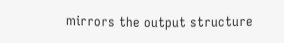mirrors the output structure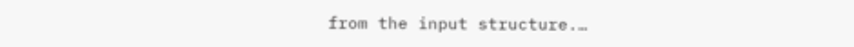from the input structure.…